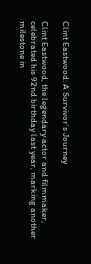Clint Eastwood: A Survivor’s Journey

Clint Eastwood, the legendary actor and filmmaker, celebrated his 92nd birthday last year, marking another milestone in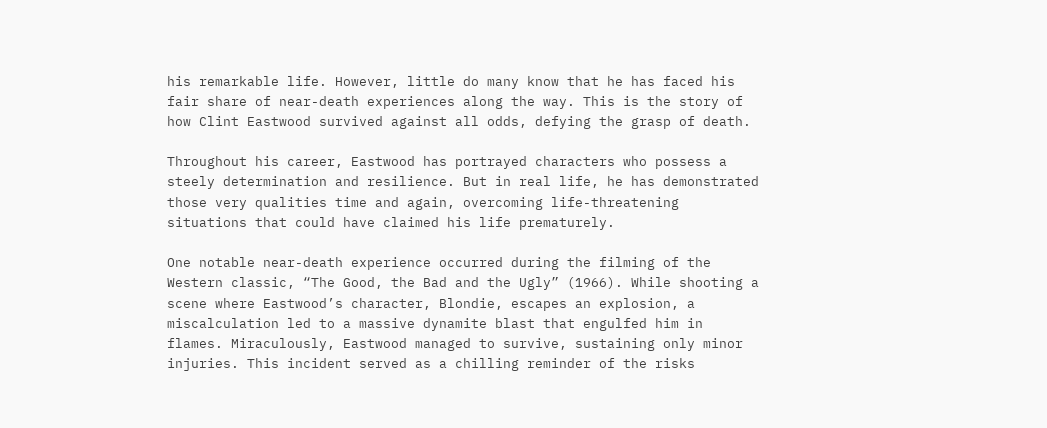his remarkable life. However, little do many know that he has faced his fair share of near-death experiences along the way. This is the story of how Clint Eastwood survived against all odds, defying the grasp of death.

Throughout his career, Eastwood has portrayed characters who possess a steely determination and resilience. But in real life, he has demonstrated those very qualities time and again, overcoming life-threatening situations that could have claimed his life prematurely.

One notable near-death experience occurred during the filming of the Western classic, “The Good, the Bad and the Ugly” (1966). While shooting a scene where Eastwood’s character, Blondie, escapes an explosion, a miscalculation led to a massive dynamite blast that engulfed him in flames. Miraculously, Eastwood managed to survive, sustaining only minor injuries. This incident served as a chilling reminder of the risks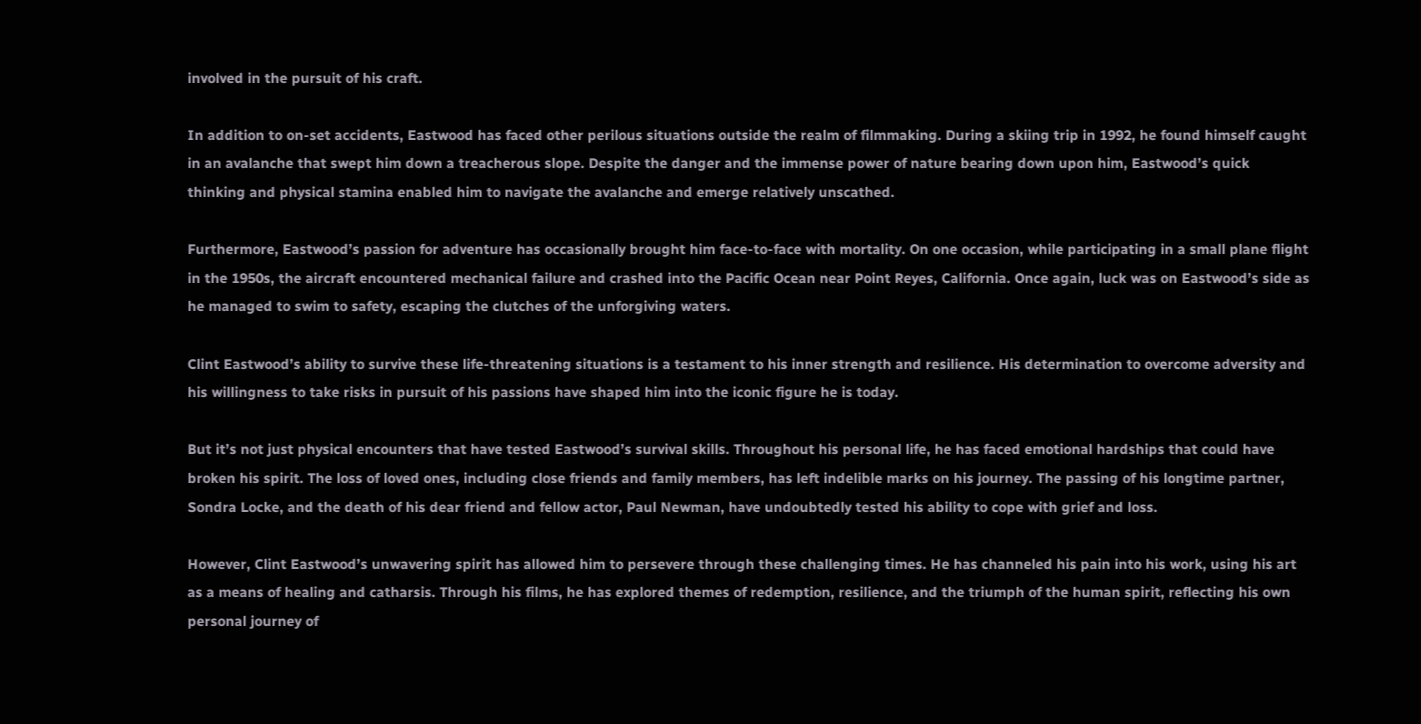involved in the pursuit of his craft.

In addition to on-set accidents, Eastwood has faced other perilous situations outside the realm of filmmaking. During a skiing trip in 1992, he found himself caught in an avalanche that swept him down a treacherous slope. Despite the danger and the immense power of nature bearing down upon him, Eastwood’s quick thinking and physical stamina enabled him to navigate the avalanche and emerge relatively unscathed.

Furthermore, Eastwood’s passion for adventure has occasionally brought him face-to-face with mortality. On one occasion, while participating in a small plane flight in the 1950s, the aircraft encountered mechanical failure and crashed into the Pacific Ocean near Point Reyes, California. Once again, luck was on Eastwood’s side as he managed to swim to safety, escaping the clutches of the unforgiving waters.

Clint Eastwood’s ability to survive these life-threatening situations is a testament to his inner strength and resilience. His determination to overcome adversity and his willingness to take risks in pursuit of his passions have shaped him into the iconic figure he is today.

But it’s not just physical encounters that have tested Eastwood’s survival skills. Throughout his personal life, he has faced emotional hardships that could have broken his spirit. The loss of loved ones, including close friends and family members, has left indelible marks on his journey. The passing of his longtime partner, Sondra Locke, and the death of his dear friend and fellow actor, Paul Newman, have undoubtedly tested his ability to cope with grief and loss.

However, Clint Eastwood’s unwavering spirit has allowed him to persevere through these challenging times. He has channeled his pain into his work, using his art as a means of healing and catharsis. Through his films, he has explored themes of redemption, resilience, and the triumph of the human spirit, reflecting his own personal journey of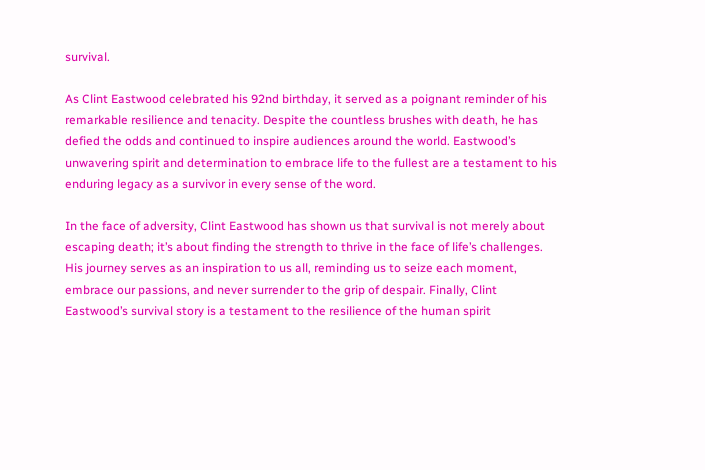survival.

As Clint Eastwood celebrated his 92nd birthday, it served as a poignant reminder of his remarkable resilience and tenacity. Despite the countless brushes with death, he has defied the odds and continued to inspire audiences around the world. Eastwood’s unwavering spirit and determination to embrace life to the fullest are a testament to his enduring legacy as a survivor in every sense of the word.

In the face of adversity, Clint Eastwood has shown us that survival is not merely about escaping death; it’s about finding the strength to thrive in the face of life’s challenges. His journey serves as an inspiration to us all, reminding us to seize each moment, embrace our passions, and never surrender to the grip of despair. Finally, Clint Eastwood’s survival story is a testament to the resilience of the human spirit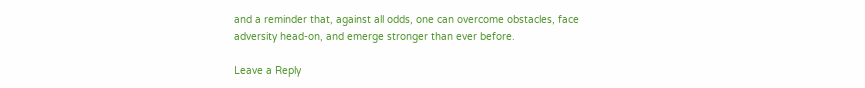and a reminder that, against all odds, one can overcome obstacles, face adversity head-on, and emerge stronger than ever before.

Leave a Reply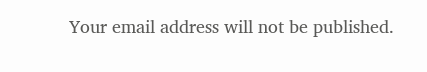Your email address will not be published.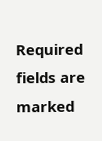Required fields are marked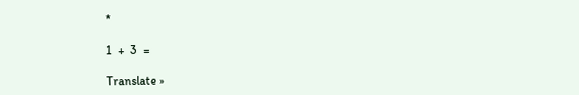*

1  +  3  =

Translate »